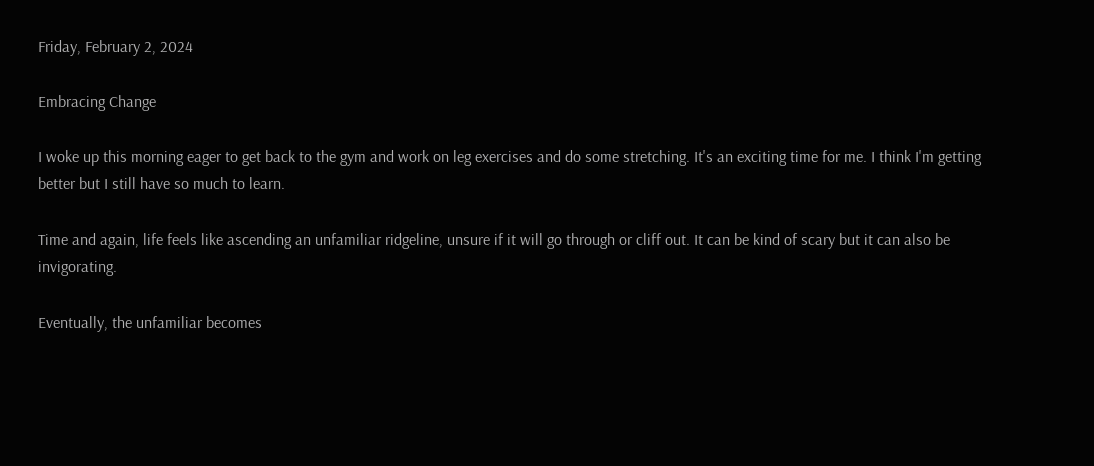Friday, February 2, 2024

Embracing Change

I woke up this morning eager to get back to the gym and work on leg exercises and do some stretching. It's an exciting time for me. I think I'm getting better but I still have so much to learn.

Time and again, life feels like ascending an unfamiliar ridgeline, unsure if it will go through or cliff out. It can be kind of scary but it can also be invigorating.

Eventually, the unfamiliar becomes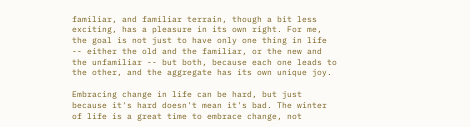familiar, and familiar terrain, though a bit less exciting, has a pleasure in its own right. For me, the goal is not just to have only one thing in life -- either the old and the familiar, or the new and the unfamiliar -- but both, because each one leads to the other, and the aggregate has its own unique joy.

Embracing change in life can be hard, but just because it's hard doesn't mean it's bad. The winter of life is a great time to embrace change, not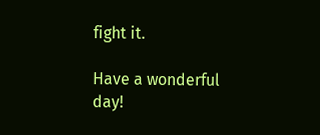fight it.

Have a wonderful day!